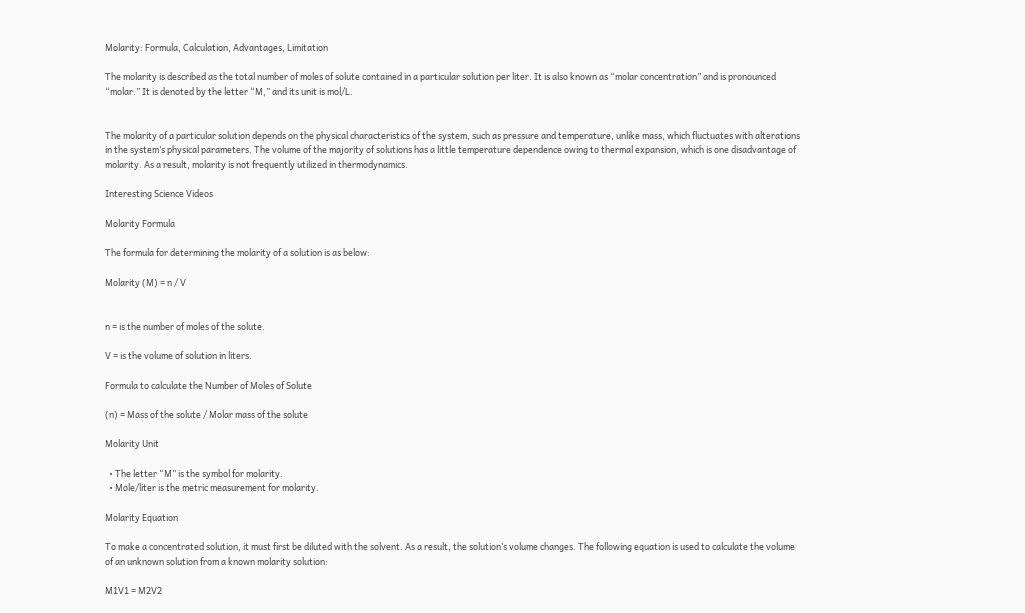Molarity: Formula, Calculation, Advantages, Limitation

The molarity is described as the total number of moles of solute contained in a particular solution per liter. It is also known as “molar concentration” and is pronounced “molar.” It is denoted by the letter “M,” and its unit is mol/L.


The molarity of a particular solution depends on the physical characteristics of the system, such as pressure and temperature, unlike mass, which fluctuates with alterations in the system’s physical parameters. The volume of the majority of solutions has a little temperature dependence owing to thermal expansion, which is one disadvantage of molarity. As a result, molarity is not frequently utilized in thermodynamics.

Interesting Science Videos

Molarity Formula

The formula for determining the molarity of a solution is as below:

Molarity (M) = n / V


n = is the number of moles of the solute.

V = is the volume of solution in liters.

Formula to calculate the Number of Moles of Solute

(n) = Mass of the solute / Molar mass of the solute

Molarity Unit

  • The letter “M” is the symbol for molarity.
  • Mole/liter is the metric measurement for molarity.

Molarity Equation

To make a concentrated solution, it must first be diluted with the solvent. As a result, the solution’s volume changes. The following equation is used to calculate the volume of an unknown solution from a known molarity solution:

M1V1 = M2V2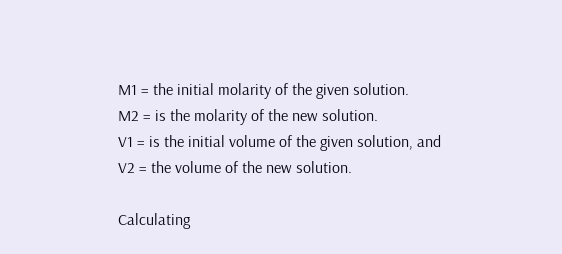M1 = the initial molarity of the given solution.
M2 = is the molarity of the new solution.
V1 = is the initial volume of the given solution, and
V2 = the volume of the new solution.

Calculating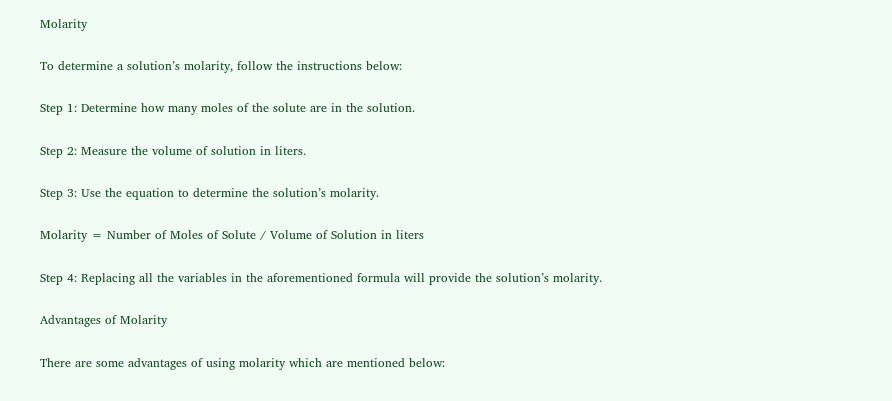Molarity

To determine a solution’s molarity, follow the instructions below:

Step 1: Determine how many moles of the solute are in the solution.

Step 2: Measure the volume of solution in liters.

Step 3: Use the equation to determine the solution’s molarity.

Molarity = Number of Moles of Solute / Volume of Solution in liters

Step 4: Replacing all the variables in the aforementioned formula will provide the solution’s molarity.

Advantages of Molarity

There are some advantages of using molarity which are mentioned below: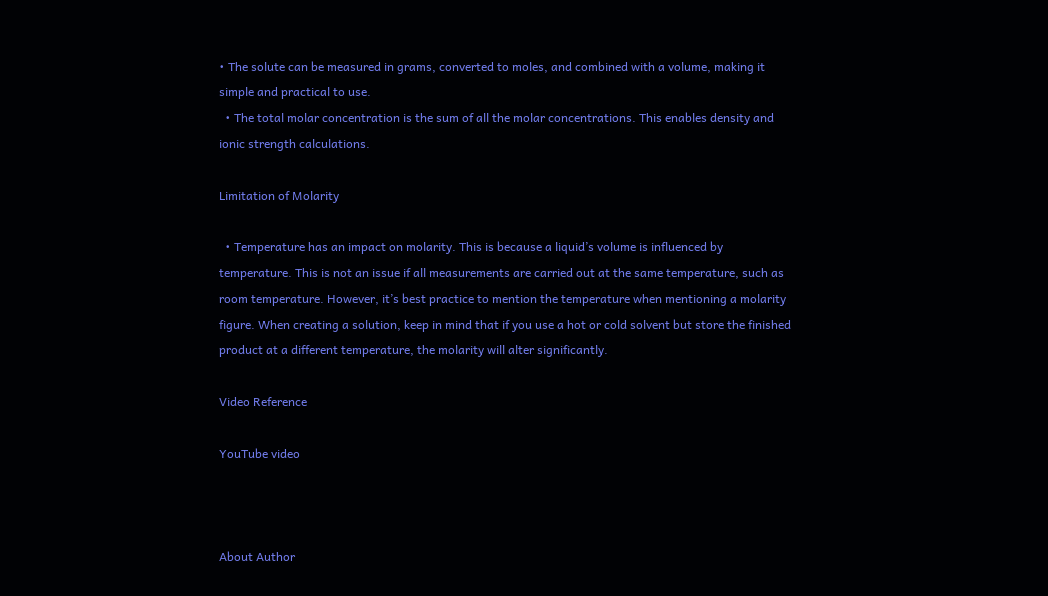• The solute can be measured in grams, converted to moles, and combined with a volume, making it simple and practical to use.
  • The total molar concentration is the sum of all the molar concentrations. This enables density and ionic strength calculations.

Limitation of Molarity

  • Temperature has an impact on molarity. This is because a liquid’s volume is influenced by temperature. This is not an issue if all measurements are carried out at the same temperature, such as room temperature. However, it’s best practice to mention the temperature when mentioning a molarity figure. When creating a solution, keep in mind that if you use a hot or cold solvent but store the finished product at a different temperature, the molarity will alter significantly.

Video Reference

YouTube video



About Author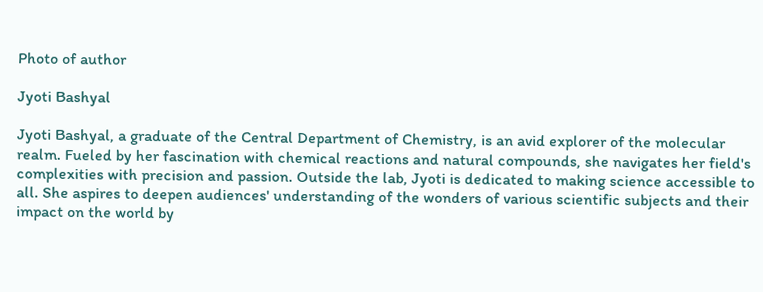Photo of author

Jyoti Bashyal

Jyoti Bashyal, a graduate of the Central Department of Chemistry, is an avid explorer of the molecular realm. Fueled by her fascination with chemical reactions and natural compounds, she navigates her field's complexities with precision and passion. Outside the lab, Jyoti is dedicated to making science accessible to all. She aspires to deepen audiences' understanding of the wonders of various scientific subjects and their impact on the world by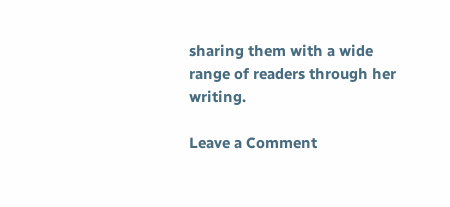sharing them with a wide range of readers through her writing.

Leave a Comment